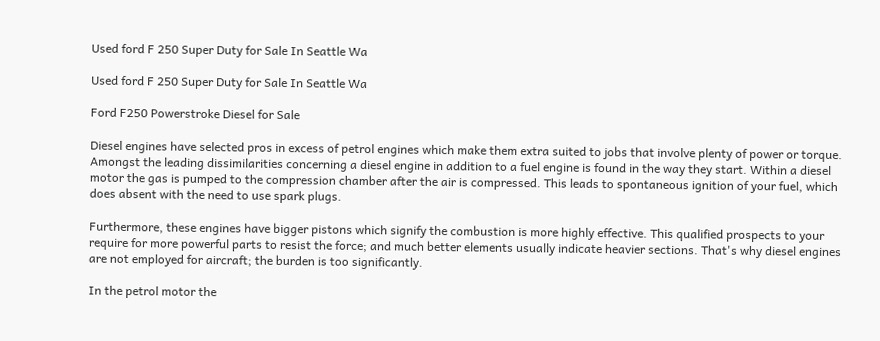Used ford F 250 Super Duty for Sale In Seattle Wa

Used ford F 250 Super Duty for Sale In Seattle Wa

Ford F250 Powerstroke Diesel for Sale

Diesel engines have selected pros in excess of petrol engines which make them extra suited to jobs that involve plenty of power or torque. Amongst the leading dissimilarities concerning a diesel engine in addition to a fuel engine is found in the way they start. Within a diesel motor the gas is pumped to the compression chamber after the air is compressed. This leads to spontaneous ignition of your fuel, which does absent with the need to use spark plugs.

Furthermore, these engines have bigger pistons which signify the combustion is more highly effective. This qualified prospects to your require for more powerful parts to resist the force; and much better elements usually indicate heavier sections. That's why diesel engines are not employed for aircraft; the burden is too significantly.

In the petrol motor the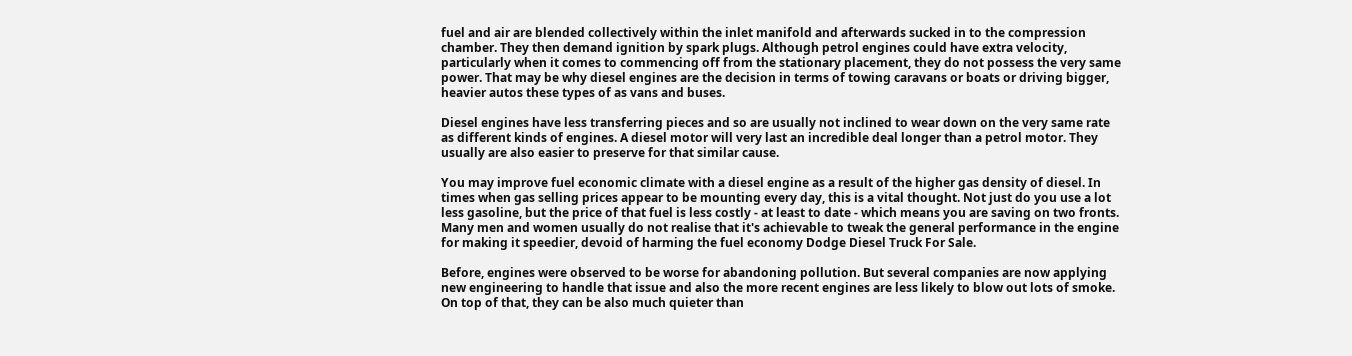fuel and air are blended collectively within the inlet manifold and afterwards sucked in to the compression chamber. They then demand ignition by spark plugs. Although petrol engines could have extra velocity, particularly when it comes to commencing off from the stationary placement, they do not possess the very same power. That may be why diesel engines are the decision in terms of towing caravans or boats or driving bigger, heavier autos these types of as vans and buses.

Diesel engines have less transferring pieces and so are usually not inclined to wear down on the very same rate as different kinds of engines. A diesel motor will very last an incredible deal longer than a petrol motor. They usually are also easier to preserve for that similar cause.

You may improve fuel economic climate with a diesel engine as a result of the higher gas density of diesel. In times when gas selling prices appear to be mounting every day, this is a vital thought. Not just do you use a lot less gasoline, but the price of that fuel is less costly - at least to date - which means you are saving on two fronts. Many men and women usually do not realise that it's achievable to tweak the general performance in the engine for making it speedier, devoid of harming the fuel economy Dodge Diesel Truck For Sale.

Before, engines were observed to be worse for abandoning pollution. But several companies are now applying new engineering to handle that issue and also the more recent engines are less likely to blow out lots of smoke. On top of that, they can be also much quieter than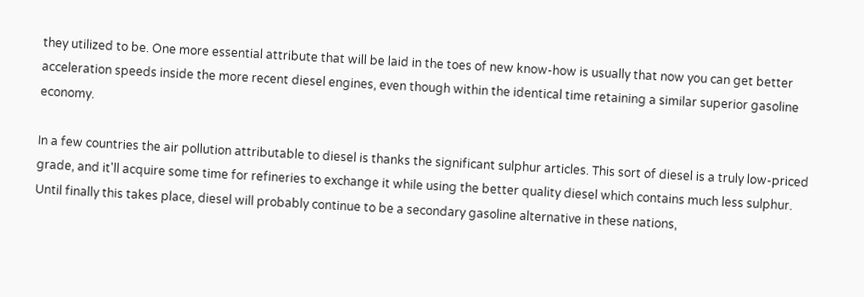they utilized to be. One more essential attribute that will be laid in the toes of new know-how is usually that now you can get better acceleration speeds inside the more recent diesel engines, even though within the identical time retaining a similar superior gasoline economy.

In a few countries the air pollution attributable to diesel is thanks the significant sulphur articles. This sort of diesel is a truly low-priced grade, and it'll acquire some time for refineries to exchange it while using the better quality diesel which contains much less sulphur. Until finally this takes place, diesel will probably continue to be a secondary gasoline alternative in these nations,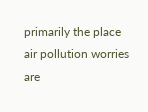primarily the place air pollution worries are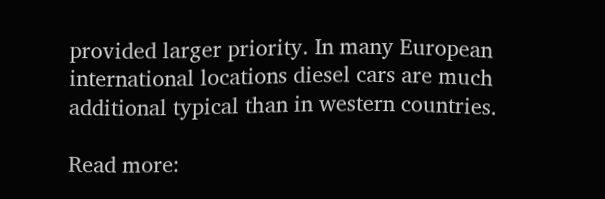provided larger priority. In many European international locations diesel cars are much additional typical than in western countries.

Read more: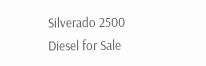Silverado 2500 Diesel for Sale